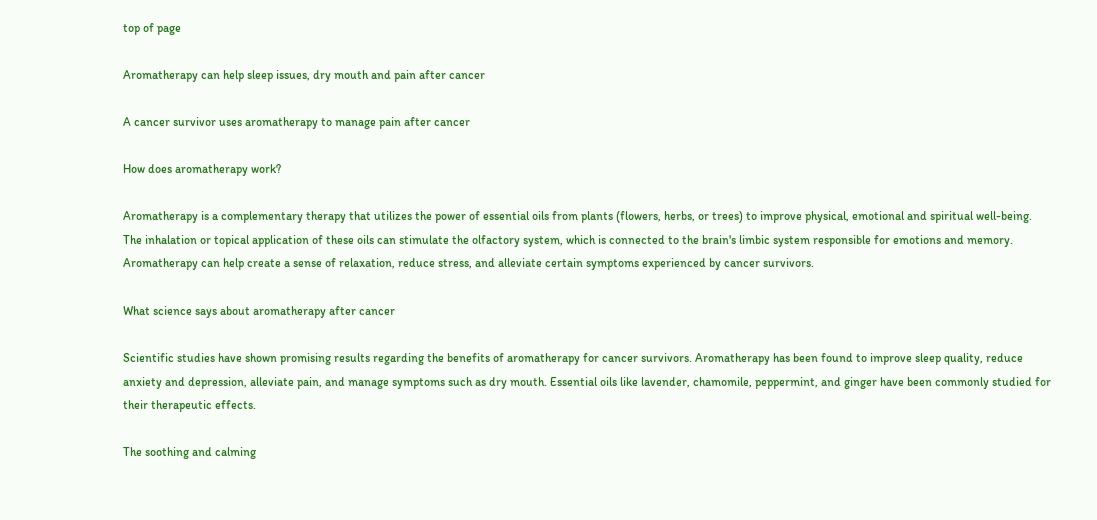top of page

Aromatherapy can help sleep issues, dry mouth and pain after cancer

A cancer survivor uses aromatherapy to manage pain after cancer

How does aromatherapy work?

Aromatherapy is a complementary therapy that utilizes the power of essential oils from plants (flowers, herbs, or trees) to improve physical, emotional and spiritual well-being. The inhalation or topical application of these oils can stimulate the olfactory system, which is connected to the brain's limbic system responsible for emotions and memory. Aromatherapy can help create a sense of relaxation, reduce stress, and alleviate certain symptoms experienced by cancer survivors.

What science says about aromatherapy after cancer

Scientific studies have shown promising results regarding the benefits of aromatherapy for cancer survivors. Aromatherapy has been found to improve sleep quality, reduce anxiety and depression, alleviate pain, and manage symptoms such as dry mouth. Essential oils like lavender, chamomile, peppermint, and ginger have been commonly studied for their therapeutic effects.

The soothing and calming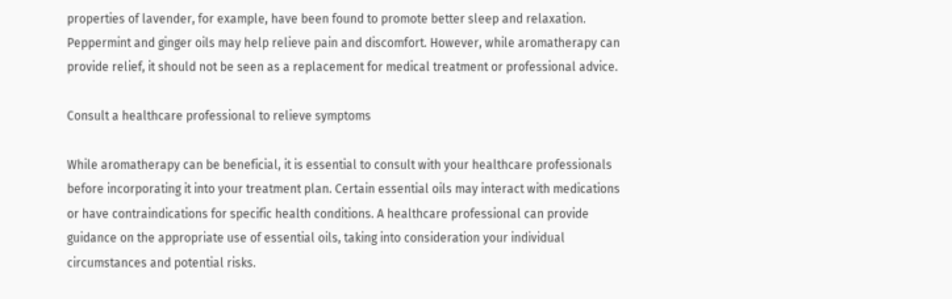properties of lavender, for example, have been found to promote better sleep and relaxation. Peppermint and ginger oils may help relieve pain and discomfort. However, while aromatherapy can provide relief, it should not be seen as a replacement for medical treatment or professional advice.

Consult a healthcare professional to relieve symptoms

While aromatherapy can be beneficial, it is essential to consult with your healthcare professionals before incorporating it into your treatment plan. Certain essential oils may interact with medications or have contraindications for specific health conditions. A healthcare professional can provide guidance on the appropriate use of essential oils, taking into consideration your individual circumstances and potential risks.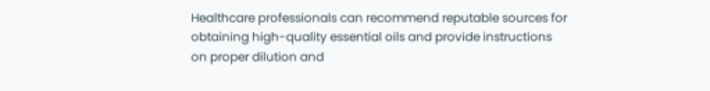Healthcare professionals can recommend reputable sources for obtaining high-quality essential oils and provide instructions on proper dilution and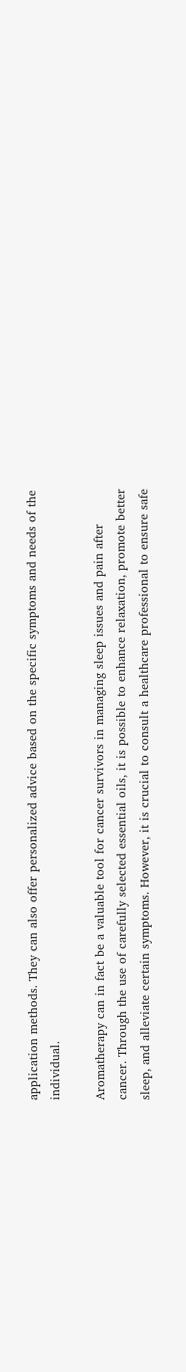application methods. They can also offer personalized advice based on the specific symptoms and needs of the individual.

Aromatherapy can in fact be a valuable tool for cancer survivors in managing sleep issues and pain after cancer. Through the use of carefully selected essential oils, it is possible to enhance relaxation, promote better sleep, and alleviate certain symptoms. However, it is crucial to consult a healthcare professional to ensure safe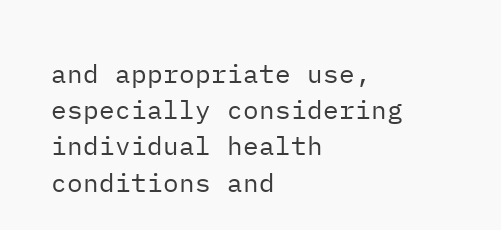and appropriate use, especially considering individual health conditions and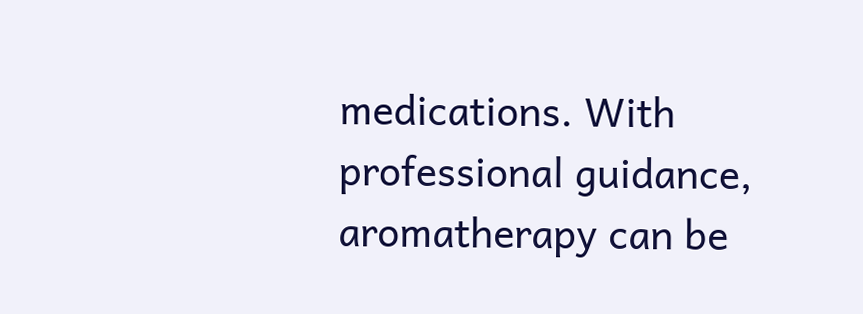medications. With professional guidance, aromatherapy can be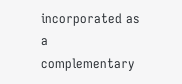incorporated as a complementary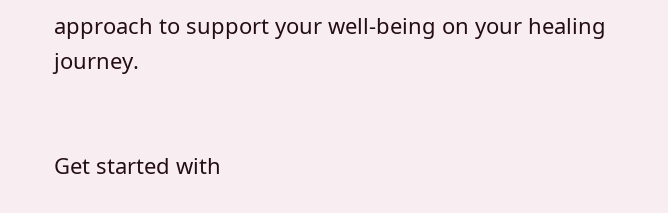approach to support your well-being on your healing journey.


Get started with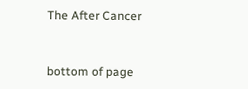The After Cancer


bottom of page